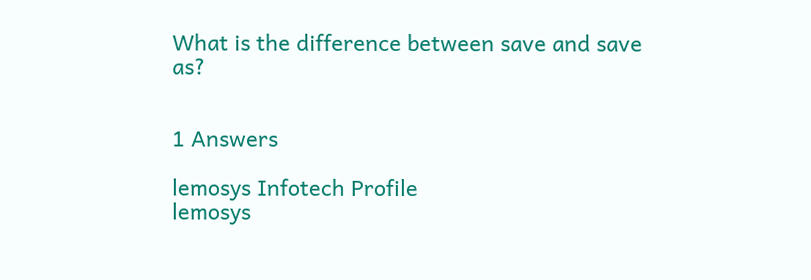What is the difference between save and save as?


1 Answers

lemosys Infotech Profile
lemosys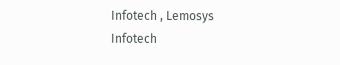Infotech , Lemosys Infotech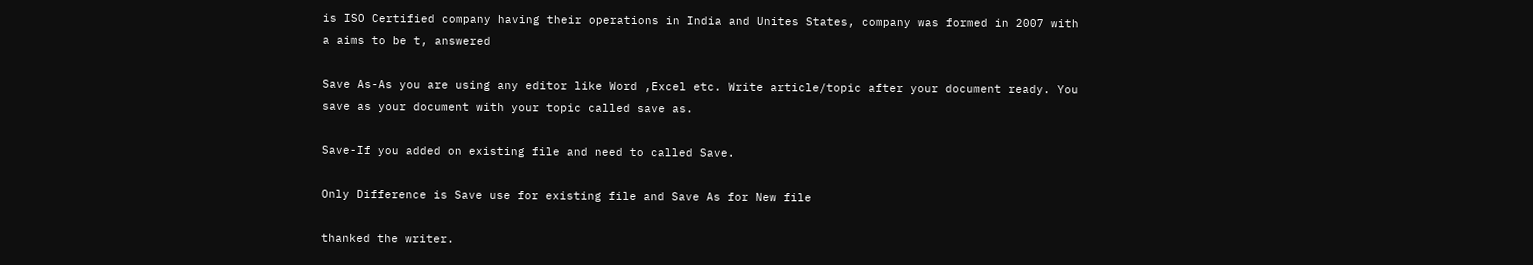is ISO Certified company having their operations in India and Unites States, company was formed in 2007 with a aims to be t, answered

Save As-As you are using any editor like Word ,Excel etc. Write article/topic after your document ready. You save as your document with your topic called save as.

Save-If you added on existing file and need to called Save.

Only Difference is Save use for existing file and Save As for New file

thanked the writer.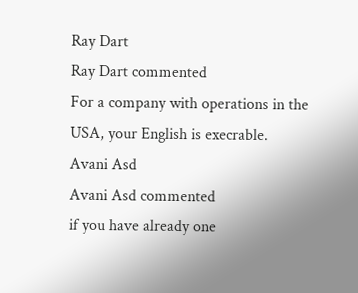Ray Dart
Ray Dart commented
For a company with operations in the USA, your English is execrable.
Avani Asd
Avani Asd commented
if you have already one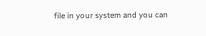file in your system and you can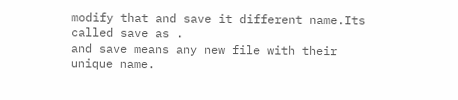modify that and save it different name.Its called save as .
and save means any new file with their unique name.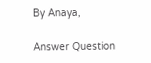By Anaya,

Answer Question